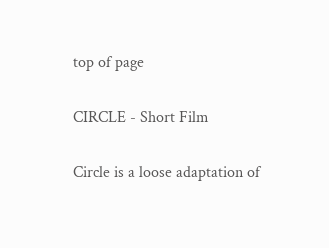top of page

CIRCLE - Short Film

Circle is a loose adaptation of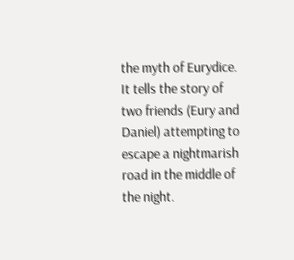the myth of Eurydice. It tells the story of two friends (Eury and Daniel) attempting to escape a nightmarish road in the middle of the night.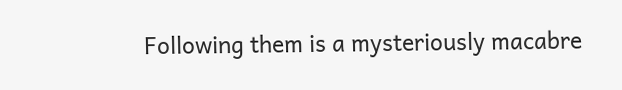Following them is a mysteriously macabre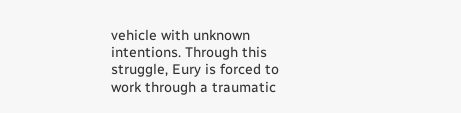vehicle with unknown intentions. Through this struggle, Eury is forced to work through a traumatic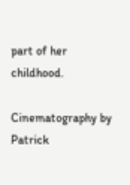part of her childhood.

Cinematography by Patrick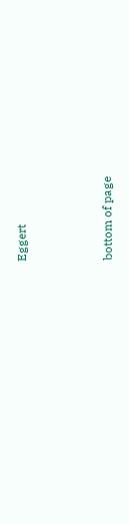Eggert



bottom of page